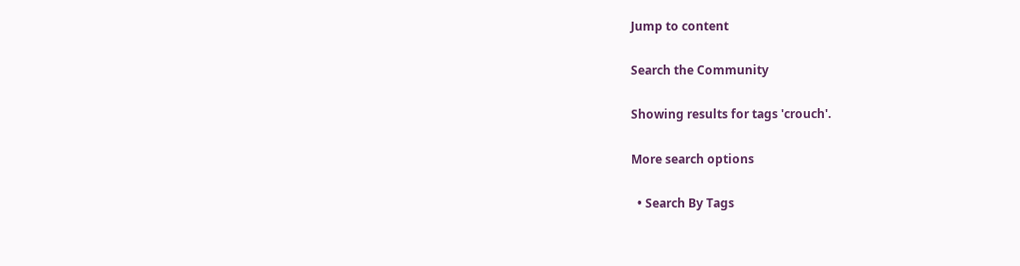Jump to content

Search the Community

Showing results for tags 'crouch'.

More search options

  • Search By Tags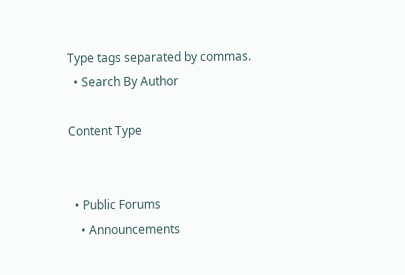Type tags separated by commas.
  • Search By Author

Content Type


  • Public Forums
    • Announcements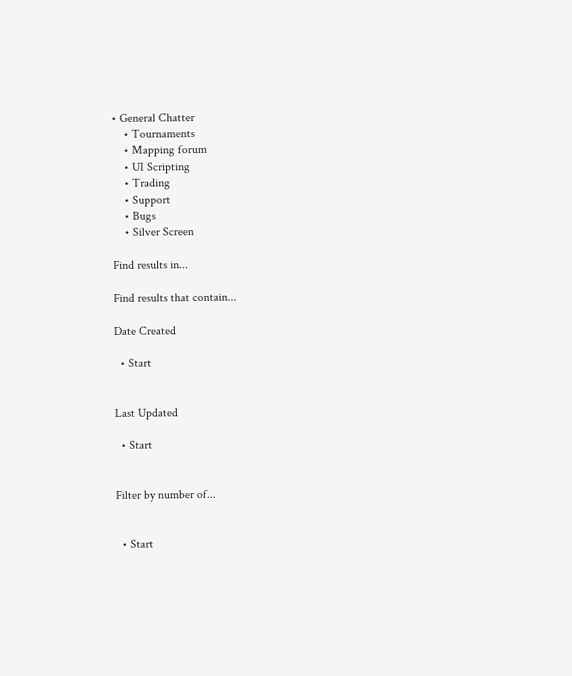• General Chatter
    • Tournaments
    • Mapping forum
    • UI Scripting
    • Trading
    • Support
    • Bugs
    • Silver Screen

Find results in...

Find results that contain...

Date Created

  • Start


Last Updated

  • Start


Filter by number of...


  • Start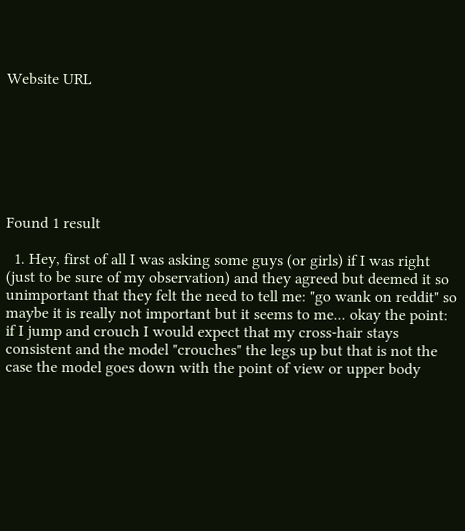Website URL







Found 1 result

  1. Hey, first of all I was asking some guys (or girls) if I was right (just to be sure of my observation) and they agreed but deemed it so unimportant that they felt the need to tell me: "go wank on reddit" so maybe it is really not important but it seems to me... okay the point: if I jump and crouch I would expect that my cross-hair stays consistent and the model "crouches" the legs up but that is not the case the model goes down with the point of view or upper body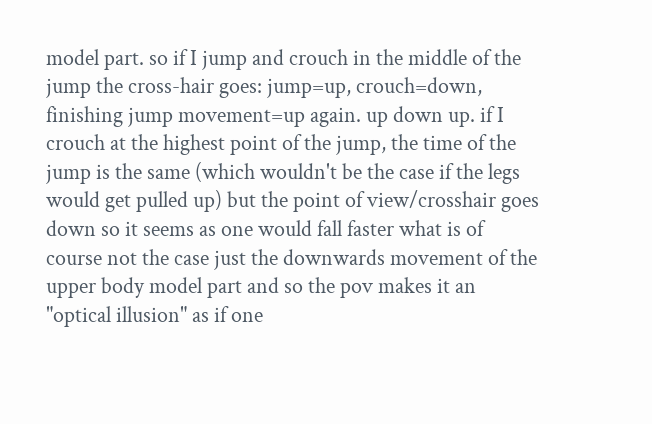model part. so if I jump and crouch in the middle of the jump the cross-hair goes: jump=up, crouch=down, finishing jump movement=up again. up down up. if I crouch at the highest point of the jump, the time of the jump is the same (which wouldn't be the case if the legs would get pulled up) but the point of view/crosshair goes down so it seems as one would fall faster what is of course not the case just the downwards movement of the upper body model part and so the pov makes it an "optical illusion" as if one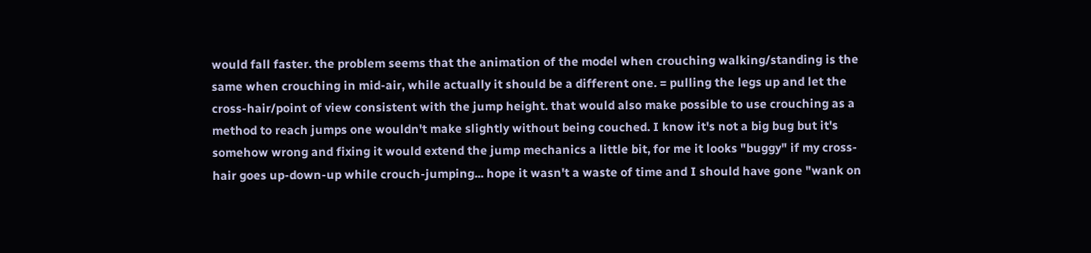would fall faster. the problem seems that the animation of the model when crouching walking/standing is the same when crouching in mid-air, while actually it should be a different one. = pulling the legs up and let the cross-hair/point of view consistent with the jump height. that would also make possible to use crouching as a method to reach jumps one wouldn't make slightly without being couched. I know it's not a big bug but it's somehow wrong and fixing it would extend the jump mechanics a little bit, for me it looks "buggy" if my cross-hair goes up-down-up while crouch-jumping... hope it wasn't a waste of time and I should have gone "wank on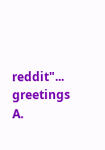reddit"... greetings A.